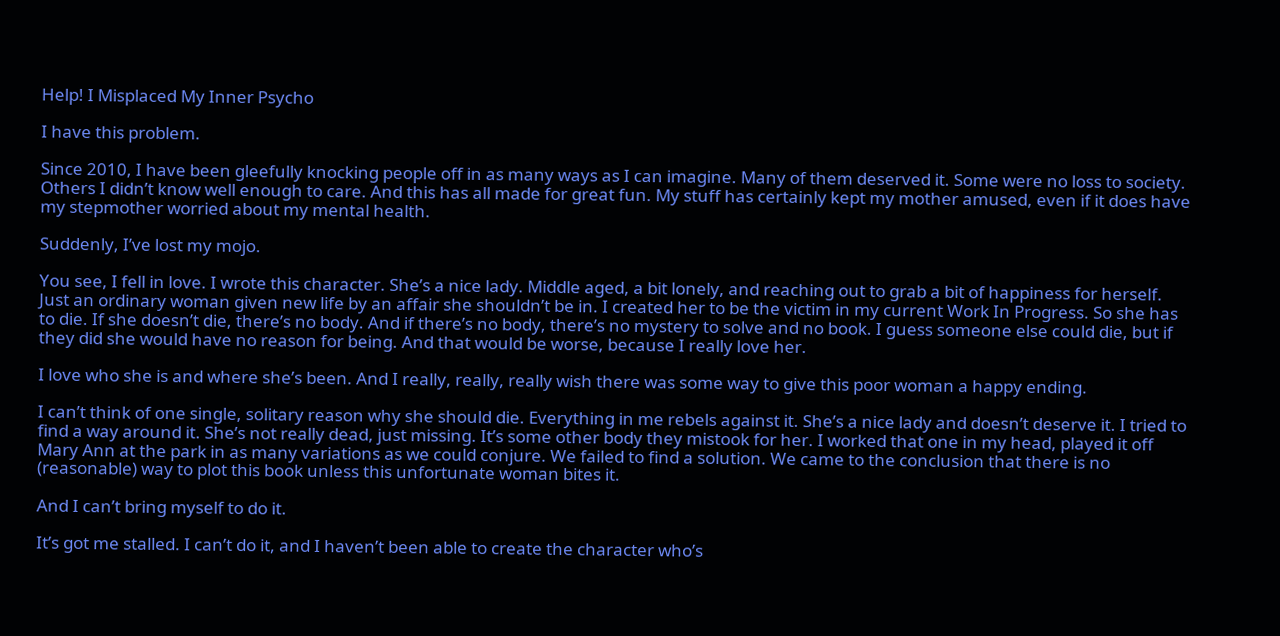Help! I Misplaced My Inner Psycho

I have this problem.

Since 2010, I have been gleefully knocking people off in as many ways as I can imagine. Many of them deserved it. Some were no loss to society. Others I didn’t know well enough to care. And this has all made for great fun. My stuff has certainly kept my mother amused, even if it does have my stepmother worried about my mental health.

Suddenly, I’ve lost my mojo.

You see, I fell in love. I wrote this character. She’s a nice lady. Middle aged, a bit lonely, and reaching out to grab a bit of happiness for herself. Just an ordinary woman given new life by an affair she shouldn’t be in. I created her to be the victim in my current Work In Progress. So she has to die. If she doesn’t die, there’s no body. And if there’s no body, there’s no mystery to solve and no book. I guess someone else could die, but if they did she would have no reason for being. And that would be worse, because I really love her.

I love who she is and where she’s been. And I really, really, really wish there was some way to give this poor woman a happy ending.

I can’t think of one single, solitary reason why she should die. Everything in me rebels against it. She’s a nice lady and doesn’t deserve it. I tried to find a way around it. She’s not really dead, just missing. It’s some other body they mistook for her. I worked that one in my head, played it off Mary Ann at the park in as many variations as we could conjure. We failed to find a solution. We came to the conclusion that there is no (reasonable) way to plot this book unless this unfortunate woman bites it.

And I can’t bring myself to do it.

It’s got me stalled. I can’t do it, and I haven’t been able to create the character who’s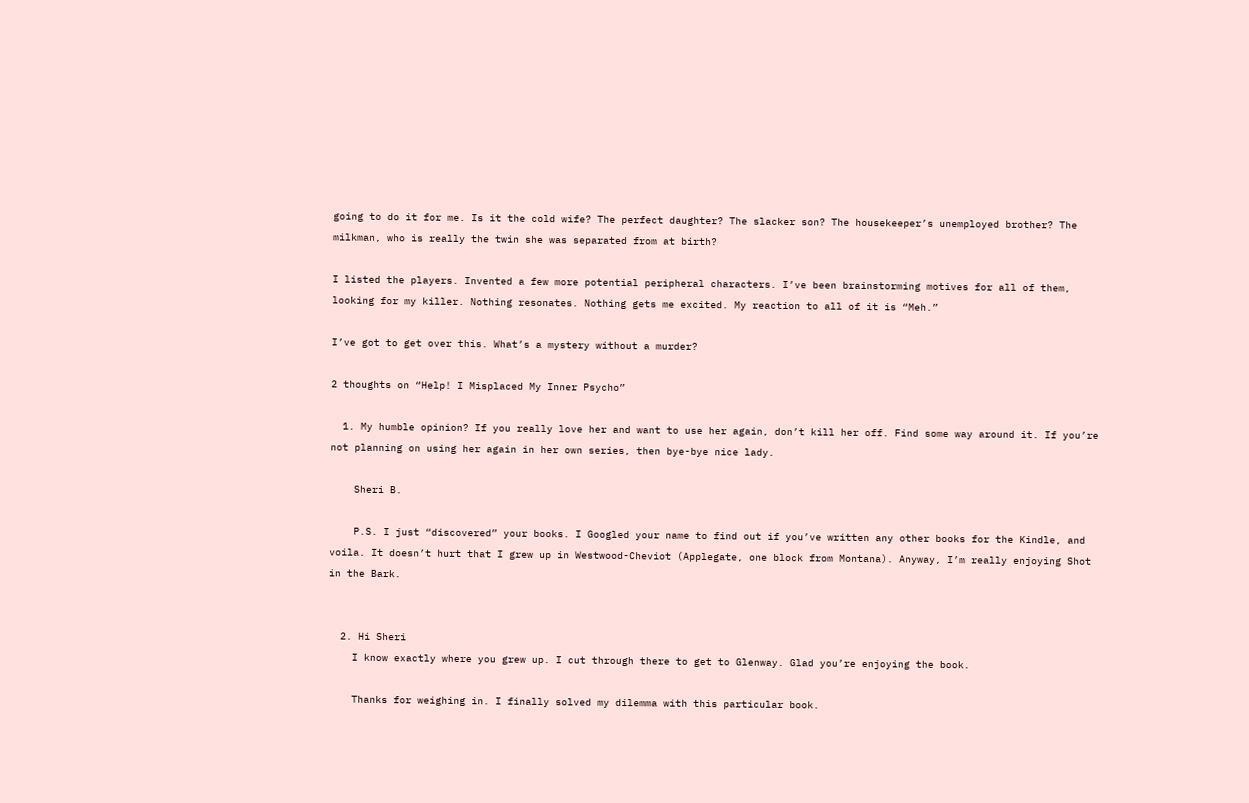going to do it for me. Is it the cold wife? The perfect daughter? The slacker son? The housekeeper’s unemployed brother? The milkman, who is really the twin she was separated from at birth?

I listed the players. Invented a few more potential peripheral characters. I’ve been brainstorming motives for all of them, looking for my killer. Nothing resonates. Nothing gets me excited. My reaction to all of it is “Meh.”

I’ve got to get over this. What’s a mystery without a murder?

2 thoughts on “Help! I Misplaced My Inner Psycho”

  1. My humble opinion? If you really love her and want to use her again, don’t kill her off. Find some way around it. If you’re not planning on using her again in her own series, then bye-bye nice lady.

    Sheri B.

    P.S. I just “discovered” your books. I Googled your name to find out if you’ve written any other books for the Kindle, and voila. It doesn’t hurt that I grew up in Westwood-Cheviot (Applegate, one block from Montana). Anyway, I’m really enjoying Shot in the Bark.


  2. Hi Sheri
    I know exactly where you grew up. I cut through there to get to Glenway. Glad you’re enjoying the book.

    Thanks for weighing in. I finally solved my dilemma with this particular book.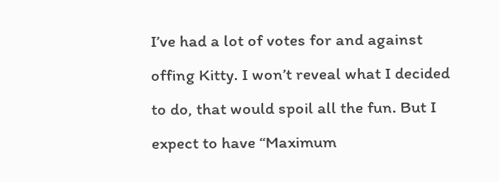I’ve had a lot of votes for and against offing Kitty. I won’t reveal what I decided to do, that would spoil all the fun. But I expect to have “Maximum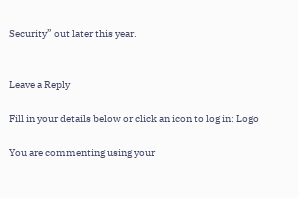Security” out later this year.


Leave a Reply

Fill in your details below or click an icon to log in: Logo

You are commenting using your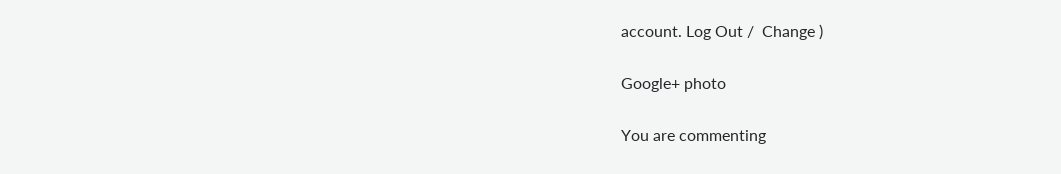account. Log Out /  Change )

Google+ photo

You are commenting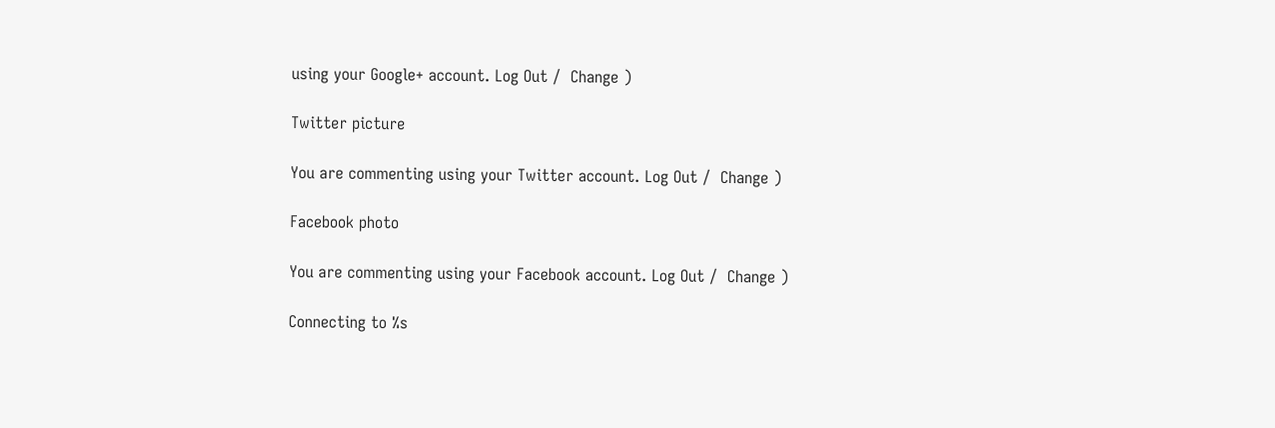using your Google+ account. Log Out /  Change )

Twitter picture

You are commenting using your Twitter account. Log Out /  Change )

Facebook photo

You are commenting using your Facebook account. Log Out /  Change )

Connecting to %s